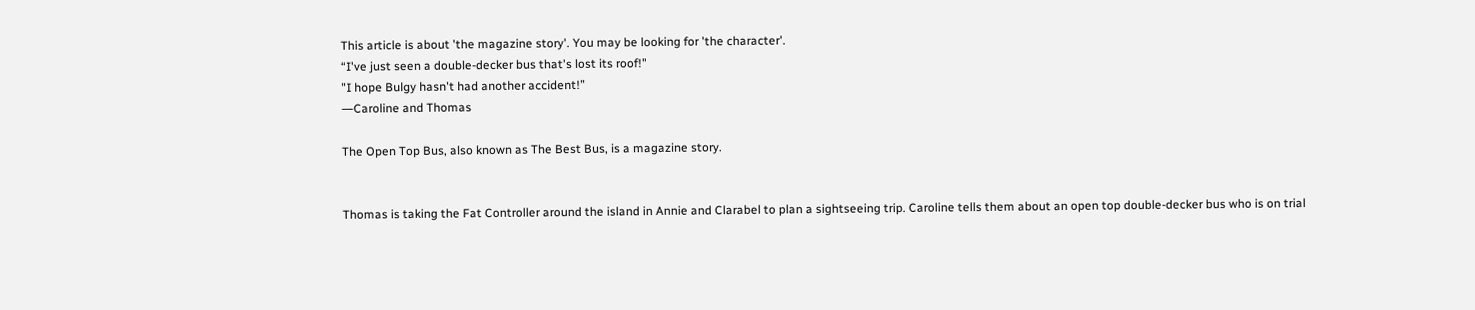This article is about 'the magazine story'. You may be looking for 'the character'.
“I've just seen a double-decker bus that's lost its roof!"
"I hope Bulgy hasn't had another accident!”
―Caroline and Thomas

The Open Top Bus, also known as The Best Bus, is a magazine story.


Thomas is taking the Fat Controller around the island in Annie and Clarabel to plan a sightseeing trip. Caroline tells them about an open top double-decker bus who is on trial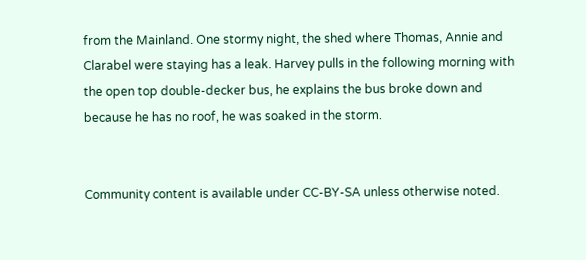from the Mainland. One stormy night, the shed where Thomas, Annie and Clarabel were staying has a leak. Harvey pulls in the following morning with the open top double-decker bus, he explains the bus broke down and because he has no roof, he was soaked in the storm.


Community content is available under CC-BY-SA unless otherwise noted.